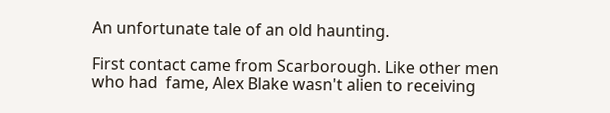An unfortunate tale of an old haunting.

First contact came from Scarborough. Like other men who had  fame, Alex Blake wasn't alien to receiving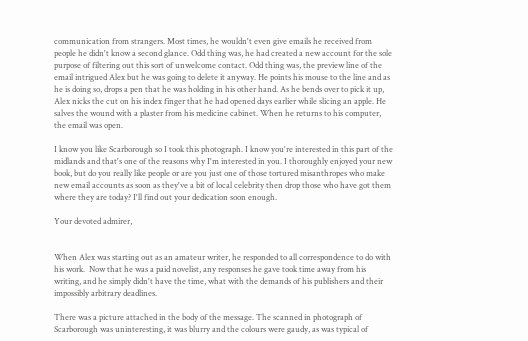communication from strangers. Most times, he wouldn't even give emails he received from people he didn't know a second glance. Odd thing was, he had created a new account for the sole purpose of filtering out this sort of unwelcome contact. Odd thing was, the preview line of the email intrigued Alex but he was going to delete it anyway. He points his mouse to the line and as he is doing so, drops a pen that he was holding in his other hand. As he bends over to pick it up, Alex nicks the cut on his index finger that he had opened days earlier while slicing an apple. He salves the wound with a plaster from his medicine cabinet. When he returns to his computer, the email was open.

I know you like Scarborough so I took this photograph. I know you're interested in this part of the midlands and that's one of the reasons why I'm interested in you. I thoroughly enjoyed your new book, but do you really like people or are you just one of those tortured misanthropes who make new email accounts as soon as they've a bit of local celebrity then drop those who have got them where they are today? I'll find out your dedication soon enough.

Your devoted admirer,


When Alex was starting out as an amateur writer, he responded to all correspondence to do with his work.  Now that he was a paid novelist, any responses he gave took time away from his writing, and he simply didn't have the time, what with the demands of his publishers and their impossibly arbitrary deadlines.

There was a picture attached in the body of the message. The scanned in photograph of Scarborough was uninteresting, it was blurry and the colours were gaudy, as was typical of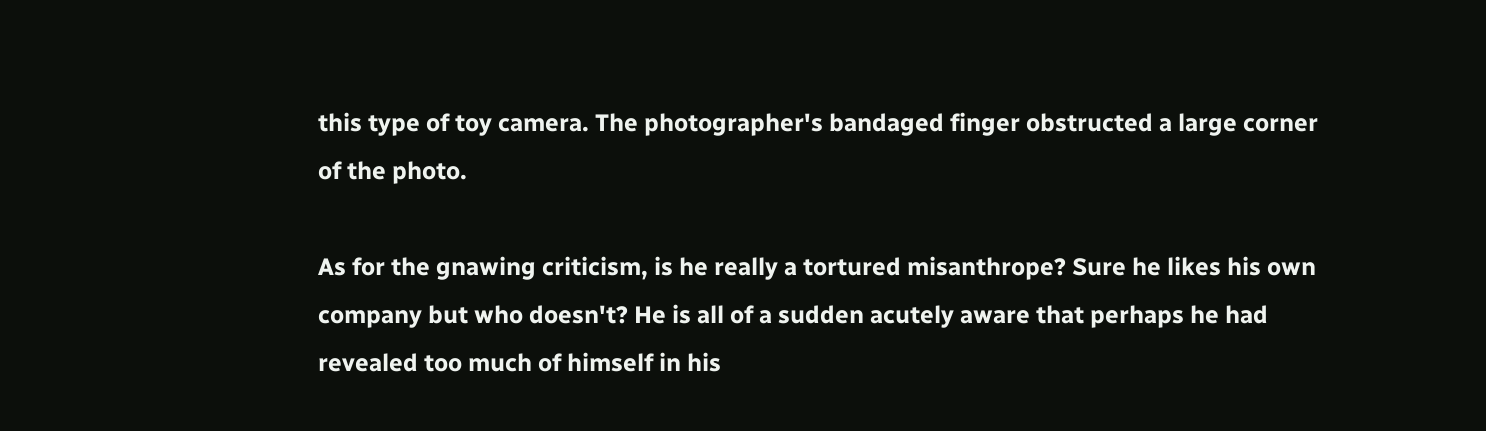this type of toy camera. The photographer's bandaged finger obstructed a large corner of the photo.

As for the gnawing criticism, is he really a tortured misanthrope? Sure he likes his own company but who doesn't? He is all of a sudden acutely aware that perhaps he had revealed too much of himself in his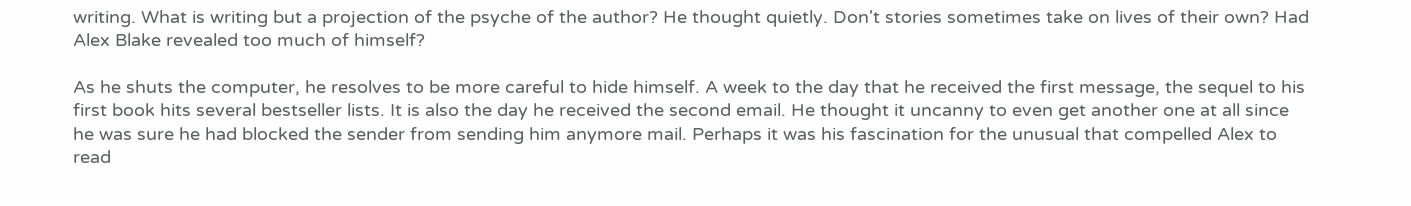writing. What is writing but a projection of the psyche of the author? He thought quietly. Don't stories sometimes take on lives of their own? Had Alex Blake revealed too much of himself?

As he shuts the computer, he resolves to be more careful to hide himself. A week to the day that he received the first message, the sequel to his first book hits several bestseller lists. It is also the day he received the second email. He thought it uncanny to even get another one at all since he was sure he had blocked the sender from sending him anymore mail. Perhaps it was his fascination for the unusual that compelled Alex to read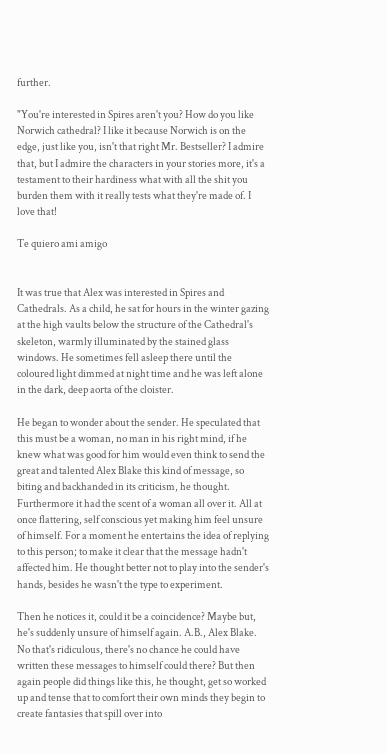further.

"You're interested in Spires aren't you? How do you like Norwich cathedral? I like it because Norwich is on the edge, just like you, isn't that right Mr. Bestseller? I admire that, but I admire the characters in your stories more, it's a testament to their hardiness what with all the shit you burden them with it really tests what they're made of. I love that!

Te quiero ami amigo


It was true that Alex was interested in Spires and Cathedrals. As a child, he sat for hours in the winter gazing at the high vaults below the structure of the Cathedral's skeleton, warmly illuminated by the stained glass windows. He sometimes fell asleep there until the coloured light dimmed at night time and he was left alone in the dark, deep aorta of the cloister.

He began to wonder about the sender. He speculated that this must be a woman, no man in his right mind, if he knew what was good for him would even think to send the great and talented Alex Blake this kind of message, so biting and backhanded in its criticism, he thought. Furthermore it had the scent of a woman all over it. All at once flattering, self conscious yet making him feel unsure of himself. For a moment he entertains the idea of replying to this person; to make it clear that the message hadn't affected him. He thought better not to play into the sender's hands, besides he wasn't the type to experiment.

Then he notices it, could it be a coincidence? Maybe but, he's suddenly unsure of himself again. A.B., Alex Blake. No that's ridiculous, there's no chance he could have written these messages to himself could there? But then again people did things like this, he thought, get so worked up and tense that to comfort their own minds they begin to create fantasies that spill over into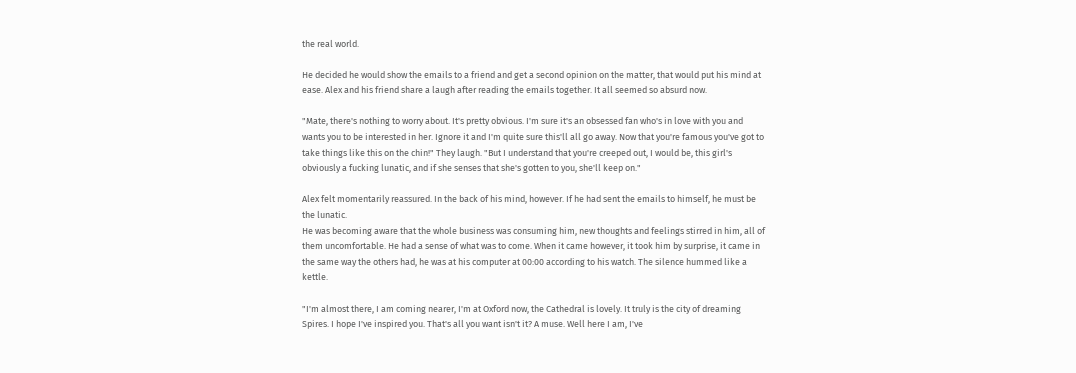the real world.

He decided he would show the emails to a friend and get a second opinion on the matter, that would put his mind at ease. Alex and his friend share a laugh after reading the emails together. It all seemed so absurd now.

"Mate, there's nothing to worry about. It's pretty obvious. I'm sure it's an obsessed fan who's in love with you and wants you to be interested in her. Ignore it and I'm quite sure this'll all go away. Now that you're famous you've got to take things like this on the chin!" They laugh. "But I understand that you're creeped out, I would be, this girl's obviously a fucking lunatic, and if she senses that she's gotten to you, she'll keep on."

Alex felt momentarily reassured. In the back of his mind, however. If he had sent the emails to himself, he must be the lunatic.
He was becoming aware that the whole business was consuming him, new thoughts and feelings stirred in him, all of them uncomfortable. He had a sense of what was to come. When it came however, it took him by surprise, it came in the same way the others had, he was at his computer at 00:00 according to his watch. The silence hummed like a kettle.

"I'm almost there, I am coming nearer, I'm at Oxford now, the Cathedral is lovely. It truly is the city of dreaming Spires. I hope I've inspired you. That's all you want isn't it? A muse. Well here I am, I've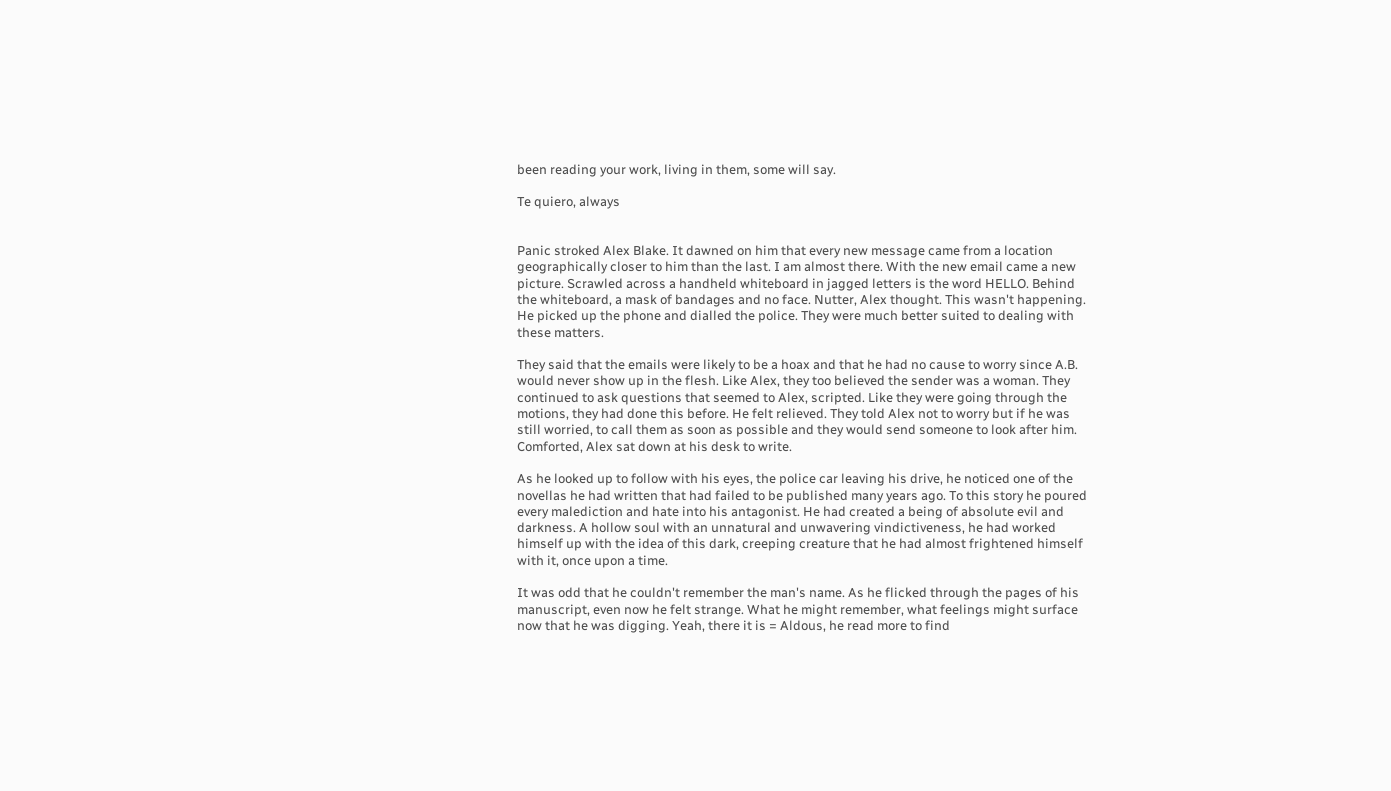been reading your work, living in them, some will say.

Te quiero, always


Panic stroked Alex Blake. It dawned on him that every new message came from a location geographically closer to him than the last. I am almost there. With the new email came a new picture. Scrawled across a handheld whiteboard in jagged letters is the word HELLO. Behind the whiteboard, a mask of bandages and no face. Nutter, Alex thought. This wasn't happening. He picked up the phone and dialled the police. They were much better suited to dealing with these matters.

They said that the emails were likely to be a hoax and that he had no cause to worry since A.B. would never show up in the flesh. Like Alex, they too believed the sender was a woman. They continued to ask questions that seemed to Alex, scripted. Like they were going through the motions, they had done this before. He felt relieved. They told Alex not to worry but if he was still worried, to call them as soon as possible and they would send someone to look after him. Comforted, Alex sat down at his desk to write.

As he looked up to follow with his eyes, the police car leaving his drive, he noticed one of the novellas he had written that had failed to be published many years ago. To this story he poured every malediction and hate into his antagonist. He had created a being of absolute evil and darkness. A hollow soul with an unnatural and unwavering vindictiveness, he had worked himself up with the idea of this dark, creeping creature that he had almost frightened himself with it, once upon a time.

It was odd that he couldn't remember the man's name. As he flicked through the pages of his manuscript, even now he felt strange. What he might remember, what feelings might surface now that he was digging. Yeah, there it is = Aldous, he read more to find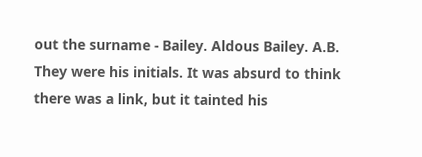out the surname - Bailey. Aldous Bailey. A.B. They were his initials. It was absurd to think there was a link, but it tainted his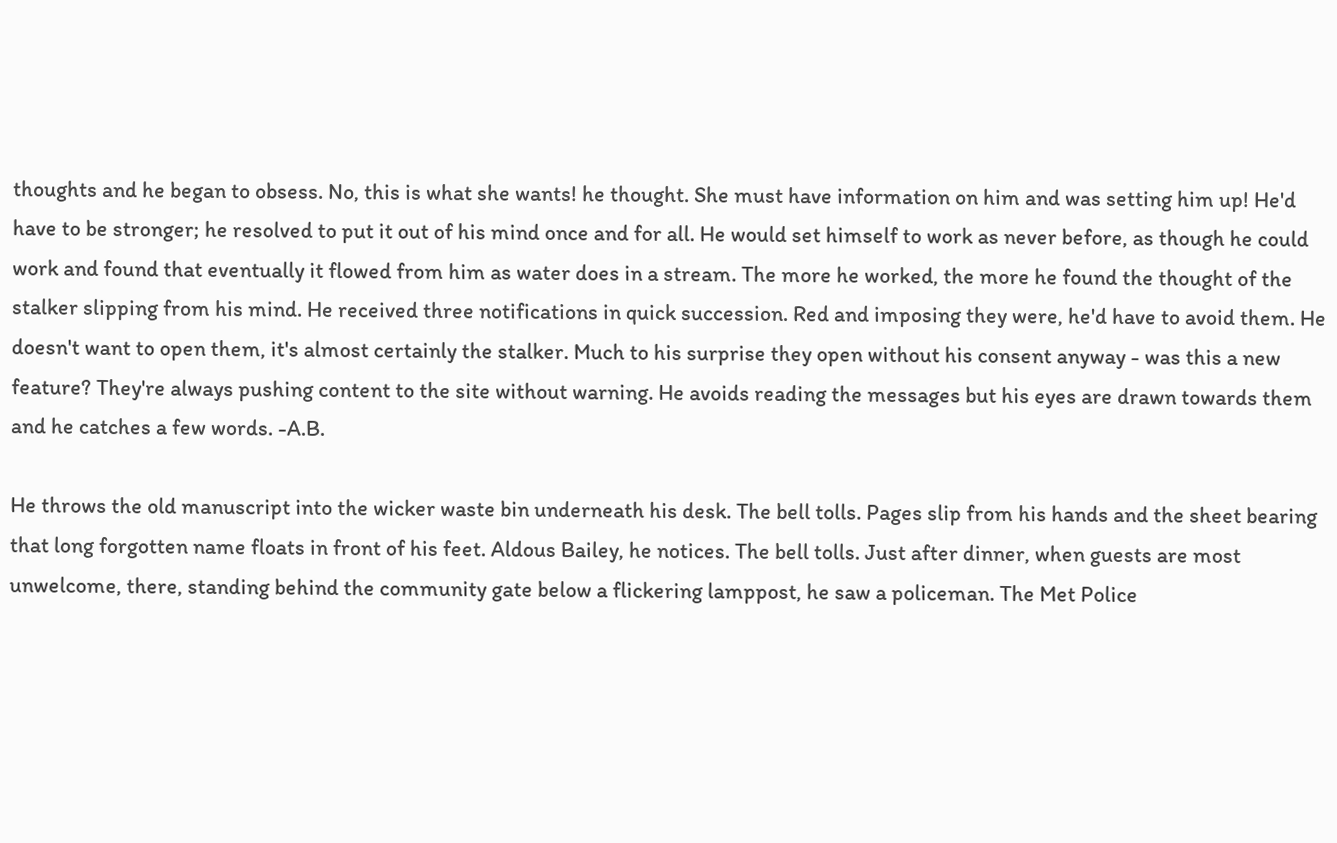thoughts and he began to obsess. No, this is what she wants! he thought. She must have information on him and was setting him up! He'd have to be stronger; he resolved to put it out of his mind once and for all. He would set himself to work as never before, as though he could work and found that eventually it flowed from him as water does in a stream. The more he worked, the more he found the thought of the stalker slipping from his mind. He received three notifications in quick succession. Red and imposing they were, he'd have to avoid them. He doesn't want to open them, it's almost certainly the stalker. Much to his surprise they open without his consent anyway - was this a new feature? They're always pushing content to the site without warning. He avoids reading the messages but his eyes are drawn towards them and he catches a few words. -A.B.

He throws the old manuscript into the wicker waste bin underneath his desk. The bell tolls. Pages slip from his hands and the sheet bearing that long forgotten name floats in front of his feet. Aldous Bailey, he notices. The bell tolls. Just after dinner, when guests are most unwelcome, there, standing behind the community gate below a flickering lamppost, he saw a policeman. The Met Police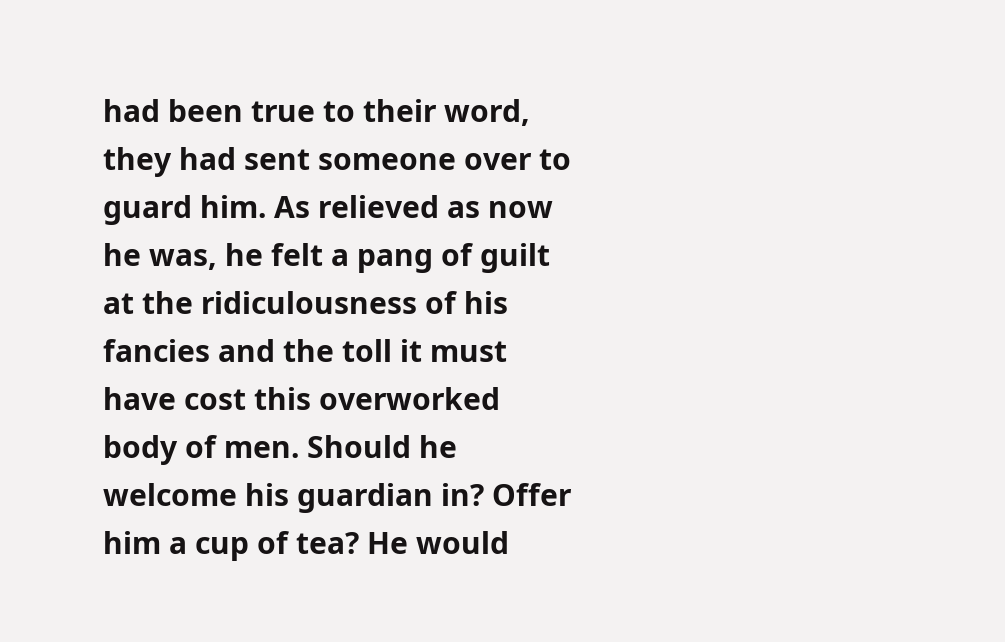had been true to their word, they had sent someone over to guard him. As relieved as now he was, he felt a pang of guilt at the ridiculousness of his fancies and the toll it must have cost this overworked body of men. Should he welcome his guardian in? Offer him a cup of tea? He would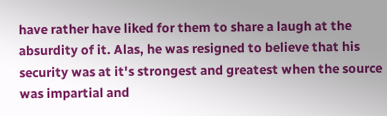have rather have liked for them to share a laugh at the absurdity of it. Alas, he was resigned to believe that his security was at it's strongest and greatest when the source was impartial and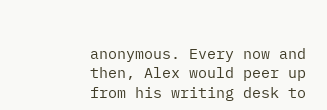anonymous. Every now and then, Alex would peer up from his writing desk to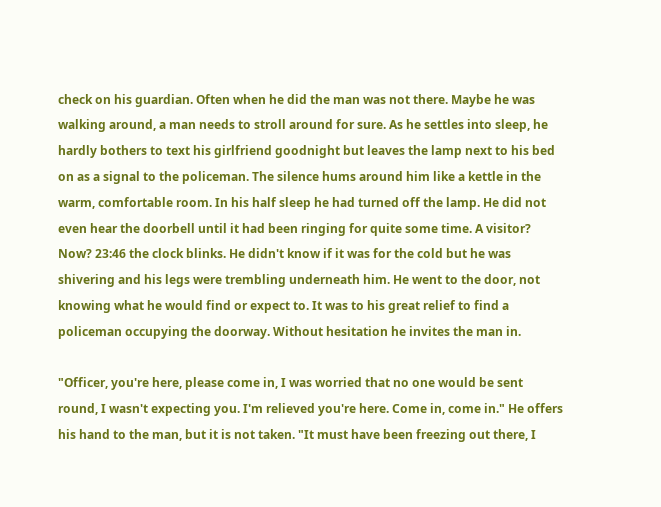check on his guardian. Often when he did the man was not there. Maybe he was walking around, a man needs to stroll around for sure. As he settles into sleep, he hardly bothers to text his girlfriend goodnight but leaves the lamp next to his bed on as a signal to the policeman. The silence hums around him like a kettle in the warm, comfortable room. In his half sleep he had turned off the lamp. He did not even hear the doorbell until it had been ringing for quite some time. A visitor? Now? 23:46 the clock blinks. He didn't know if it was for the cold but he was shivering and his legs were trembling underneath him. He went to the door, not knowing what he would find or expect to. It was to his great relief to find a policeman occupying the doorway. Without hesitation he invites the man in.

"Officer, you're here, please come in, I was worried that no one would be sent round, I wasn't expecting you. I'm relieved you're here. Come in, come in." He offers his hand to the man, but it is not taken. "It must have been freezing out there, I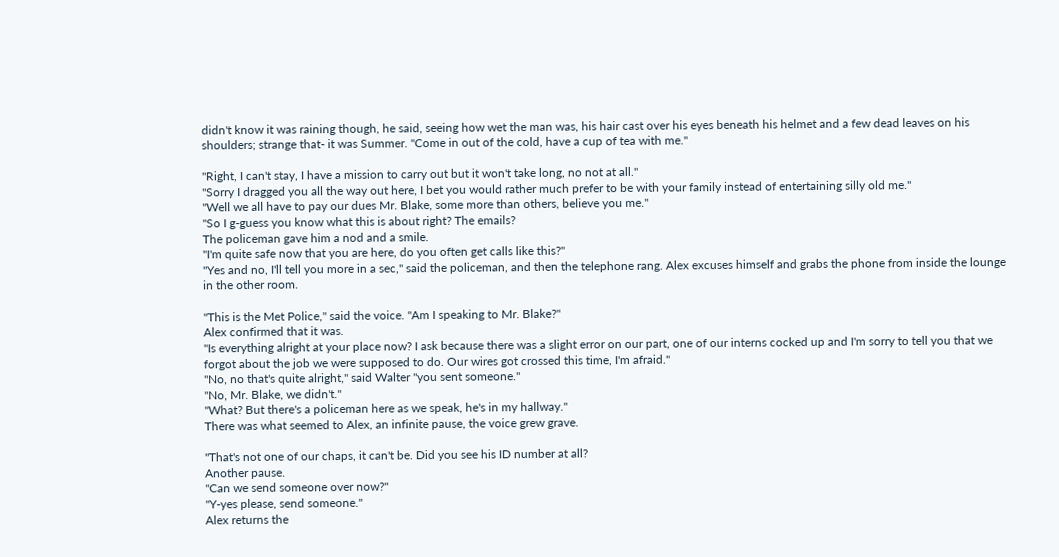didn't know it was raining though, he said, seeing how wet the man was, his hair cast over his eyes beneath his helmet and a few dead leaves on his shoulders; strange that- it was Summer. "Come in out of the cold, have a cup of tea with me."

"Right, I can't stay, I have a mission to carry out but it won't take long, no not at all."
"Sorry I dragged you all the way out here, I bet you would rather much prefer to be with your family instead of entertaining silly old me."
"Well we all have to pay our dues Mr. Blake, some more than others, believe you me."
"So I g-guess you know what this is about right? The emails?
The policeman gave him a nod and a smile.
"I'm quite safe now that you are here, do you often get calls like this?"
"Yes and no, I'll tell you more in a sec," said the policeman, and then the telephone rang. Alex excuses himself and grabs the phone from inside the lounge in the other room.

"This is the Met Police," said the voice. "Am I speaking to Mr. Blake?"
Alex confirmed that it was.
"Is everything alright at your place now? I ask because there was a slight error on our part, one of our interns cocked up and I'm sorry to tell you that we forgot about the job we were supposed to do. Our wires got crossed this time, I'm afraid."
"No, no that's quite alright," said Walter "you sent someone."
"No, Mr. Blake, we didn't."
"What? But there's a policeman here as we speak, he's in my hallway."
There was what seemed to Alex, an infinite pause, the voice grew grave.

"That's not one of our chaps, it can't be. Did you see his ID number at all?
Another pause.
"Can we send someone over now?"
"Y-yes please, send someone."
Alex returns the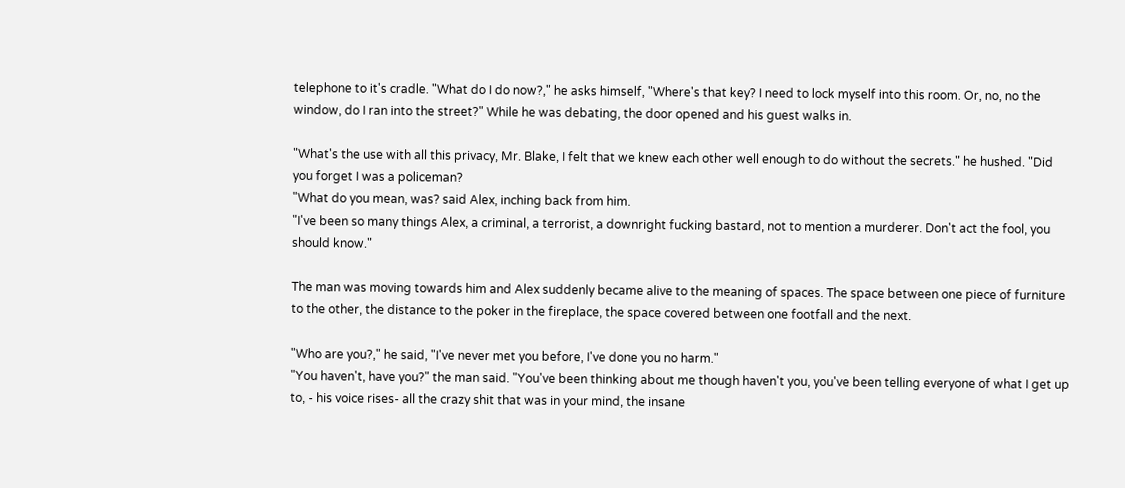telephone to it's cradle. "What do I do now?," he asks himself, "Where's that key? I need to lock myself into this room. Or, no, no the window, do I ran into the street?" While he was debating, the door opened and his guest walks in.

"What's the use with all this privacy, Mr. Blake, I felt that we knew each other well enough to do without the secrets." he hushed. "Did you forget I was a policeman?
"What do you mean, was? said Alex, inching back from him.
"I've been so many things Alex, a criminal, a terrorist, a downright fucking bastard, not to mention a murderer. Don't act the fool, you should know."

The man was moving towards him and Alex suddenly became alive to the meaning of spaces. The space between one piece of furniture to the other, the distance to the poker in the fireplace, the space covered between one footfall and the next.

"Who are you?," he said, "I've never met you before, I've done you no harm."
"You haven't, have you?" the man said. "You've been thinking about me though haven't you, you've been telling everyone of what I get up to, - his voice rises- all the crazy shit that was in your mind, the insane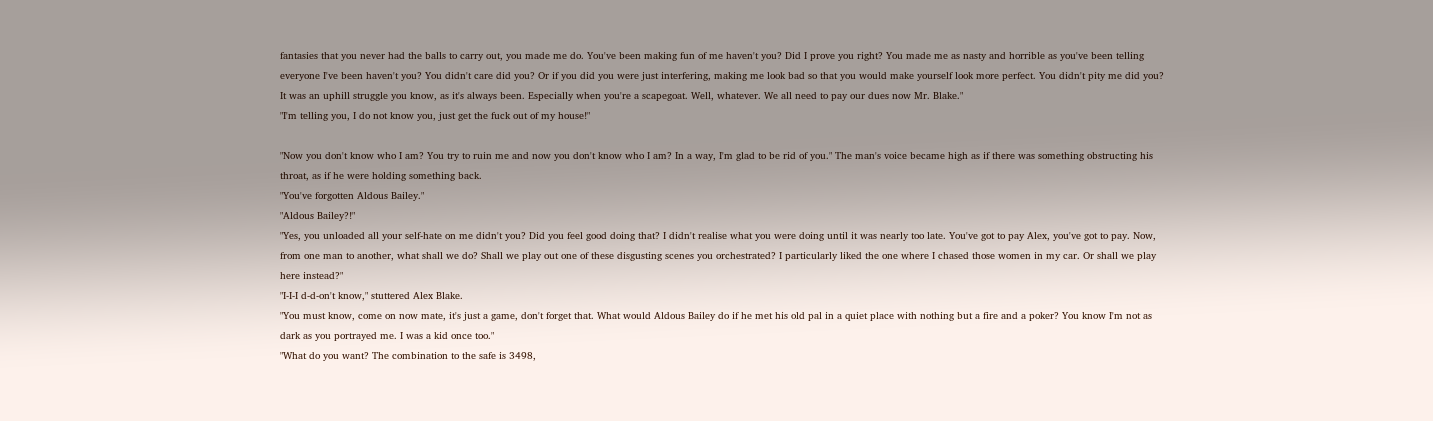fantasies that you never had the balls to carry out, you made me do. You've been making fun of me haven't you? Did I prove you right? You made me as nasty and horrible as you've been telling everyone I've been haven't you? You didn't care did you? Or if you did you were just interfering, making me look bad so that you would make yourself look more perfect. You didn't pity me did you? It was an uphill struggle you know, as it's always been. Especially when you're a scapegoat. Well, whatever. We all need to pay our dues now Mr. Blake."
"I'm telling you, I do not know you, just get the fuck out of my house!"

"Now you don't know who I am? You try to ruin me and now you don't know who I am? In a way, I'm glad to be rid of you." The man's voice became high as if there was something obstructing his throat, as if he were holding something back.
"You've forgotten Aldous Bailey."
"Aldous Bailey?!"
"Yes, you unloaded all your self-hate on me didn't you? Did you feel good doing that? I didn't realise what you were doing until it was nearly too late. You've got to pay Alex, you've got to pay. Now, from one man to another, what shall we do? Shall we play out one of these disgusting scenes you orchestrated? I particularly liked the one where I chased those women in my car. Or shall we play here instead?"
"I-I-I d-d-on't know," stuttered Alex Blake.
"You must know, come on now mate, it's just a game, don't forget that. What would Aldous Bailey do if he met his old pal in a quiet place with nothing but a fire and a poker? You know I'm not as dark as you portrayed me. I was a kid once too."
"What do you want? The combination to the safe is 3498,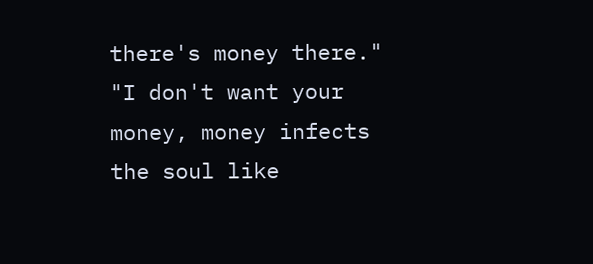there's money there."
"I don't want your money, money infects the soul like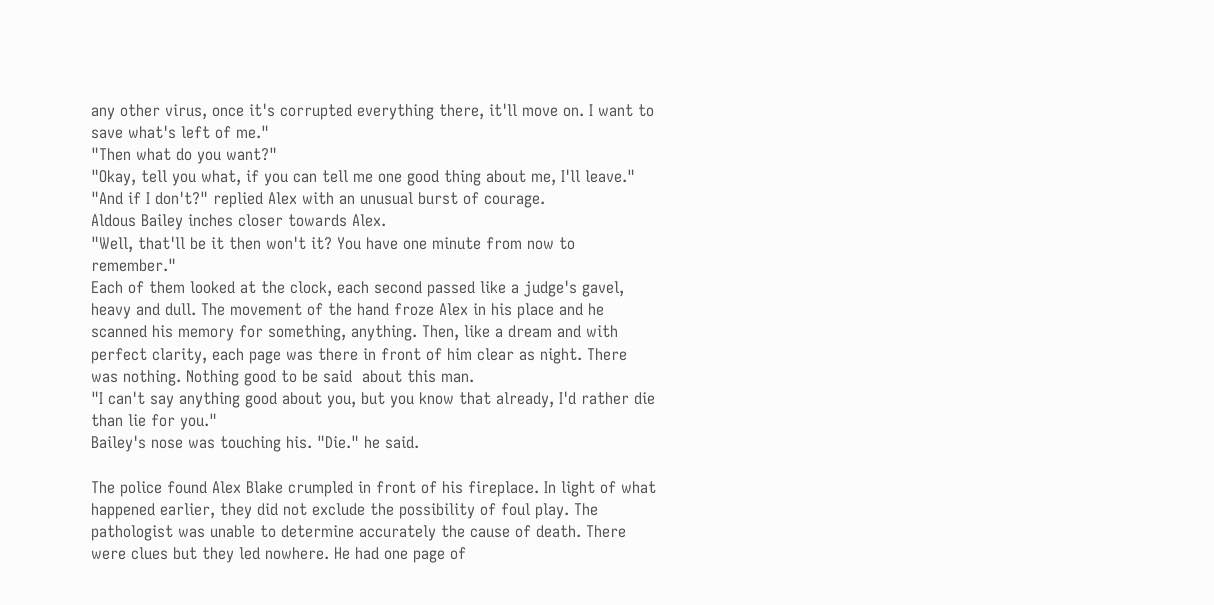any other virus, once it's corrupted everything there, it'll move on. I want to save what's left of me."
"Then what do you want?"
"Okay, tell you what, if you can tell me one good thing about me, I'll leave."
"And if I don't?" replied Alex with an unusual burst of courage.
Aldous Bailey inches closer towards Alex.
"Well, that'll be it then won't it? You have one minute from now to remember."
Each of them looked at the clock, each second passed like a judge's gavel, heavy and dull. The movement of the hand froze Alex in his place and he scanned his memory for something, anything. Then, like a dream and with perfect clarity, each page was there in front of him clear as night. There was nothing. Nothing good to be said  about this man.
"I can't say anything good about you, but you know that already, I'd rather die than lie for you."
Bailey's nose was touching his. "Die." he said.

The police found Alex Blake crumpled in front of his fireplace. In light of what happened earlier, they did not exclude the possibility of foul play. The pathologist was unable to determine accurately the cause of death. There were clues but they led nowhere. He had one page of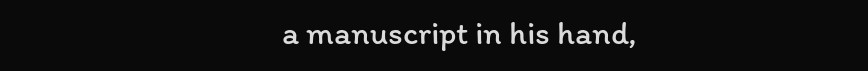a manuscript in his hand,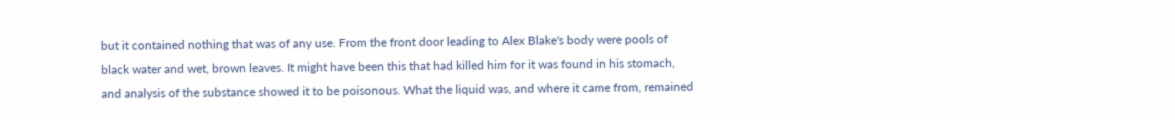but it contained nothing that was of any use. From the front door leading to Alex Blake's body were pools of black water and wet, brown leaves. It might have been this that had killed him for it was found in his stomach, and analysis of the substance showed it to be poisonous. What the liquid was, and where it came from, remained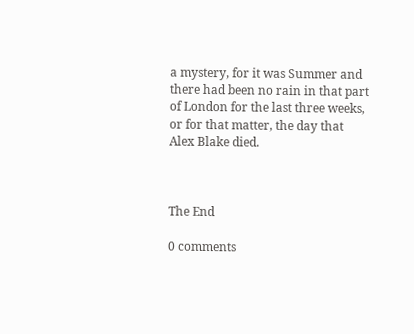a mystery, for it was Summer and there had been no rain in that part of London for the last three weeks, or for that matter, the day that Alex Blake died.



The End

0 comments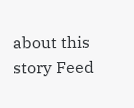about this story Feed